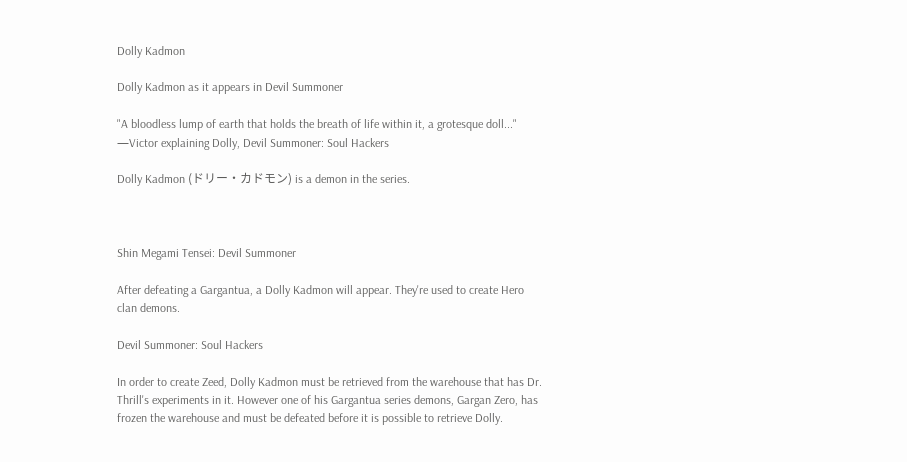Dolly Kadmon

Dolly Kadmon as it appears in Devil Summoner

"A bloodless lump of earth that holds the breath of life within it, a grotesque doll..."
—Victor explaining Dolly, Devil Summoner: Soul Hackers

Dolly Kadmon (ドリー・カドモン) is a demon in the series.



Shin Megami Tensei: Devil Summoner

After defeating a Gargantua, a Dolly Kadmon will appear. They're used to create Hero clan demons.

Devil Summoner: Soul Hackers

In order to create Zeed, Dolly Kadmon must be retrieved from the warehouse that has Dr. Thrill's experiments in it. However one of his Gargantua series demons, Gargan Zero, has frozen the warehouse and must be defeated before it is possible to retrieve Dolly.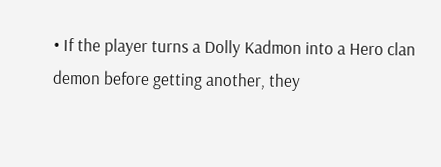• If the player turns a Dolly Kadmon into a Hero clan demon before getting another, they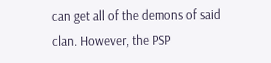can get all of the demons of said clan. However, the PSP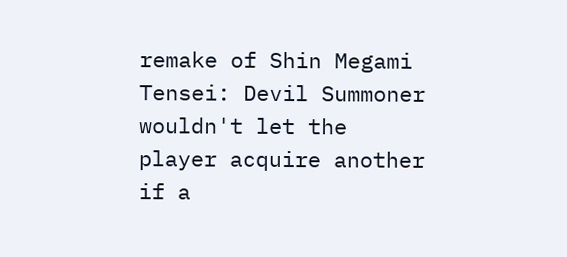remake of Shin Megami Tensei: Devil Summoner wouldn't let the player acquire another if a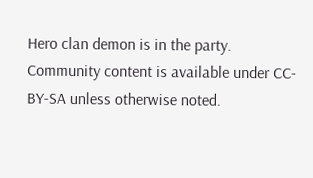Hero clan demon is in the party.
Community content is available under CC-BY-SA unless otherwise noted.